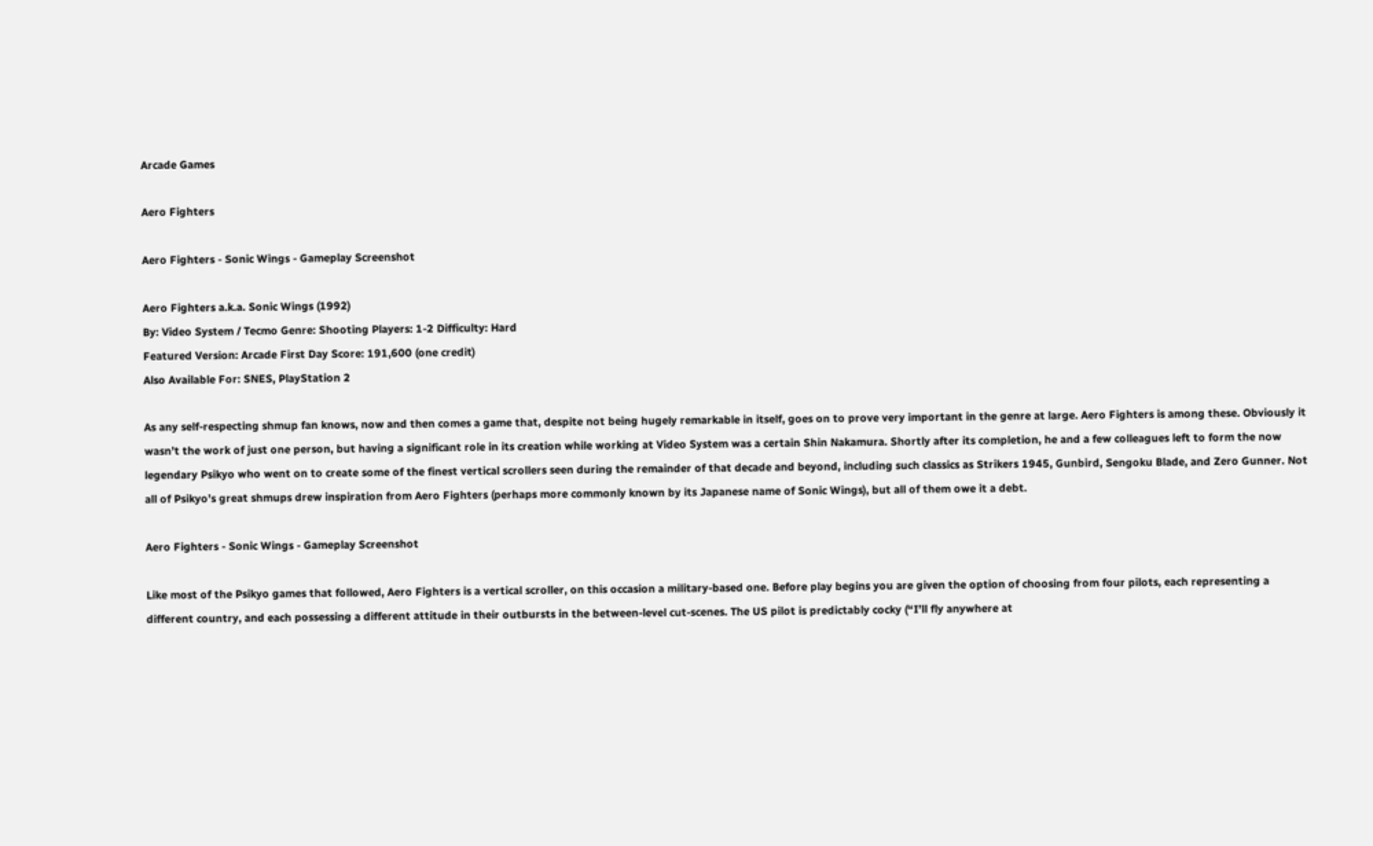Arcade Games

Aero Fighters

Aero Fighters - Sonic Wings - Gameplay Screenshot

Aero Fighters a.k.a. Sonic Wings (1992)
By: Video System / Tecmo Genre: Shooting Players: 1-2 Difficulty: Hard
Featured Version: Arcade First Day Score: 191,600 (one credit)
Also Available For: SNES, PlayStation 2

As any self-respecting shmup fan knows, now and then comes a game that, despite not being hugely remarkable in itself, goes on to prove very important in the genre at large. Aero Fighters is among these. Obviously it wasn’t the work of just one person, but having a significant role in its creation while working at Video System was a certain Shin Nakamura. Shortly after its completion, he and a few colleagues left to form the now legendary Psikyo who went on to create some of the finest vertical scrollers seen during the remainder of that decade and beyond, including such classics as Strikers 1945, Gunbird, Sengoku Blade, and Zero Gunner. Not all of Psikyo’s great shmups drew inspiration from Aero Fighters (perhaps more commonly known by its Japanese name of Sonic Wings), but all of them owe it a debt.

Aero Fighters - Sonic Wings - Gameplay Screenshot

Like most of the Psikyo games that followed, Aero Fighters is a vertical scroller, on this occasion a military-based one. Before play begins you are given the option of choosing from four pilots, each representing a different country, and each possessing a different attitude in their outbursts in the between-level cut-scenes. The US pilot is predictably cocky (“I’ll fly anywhere at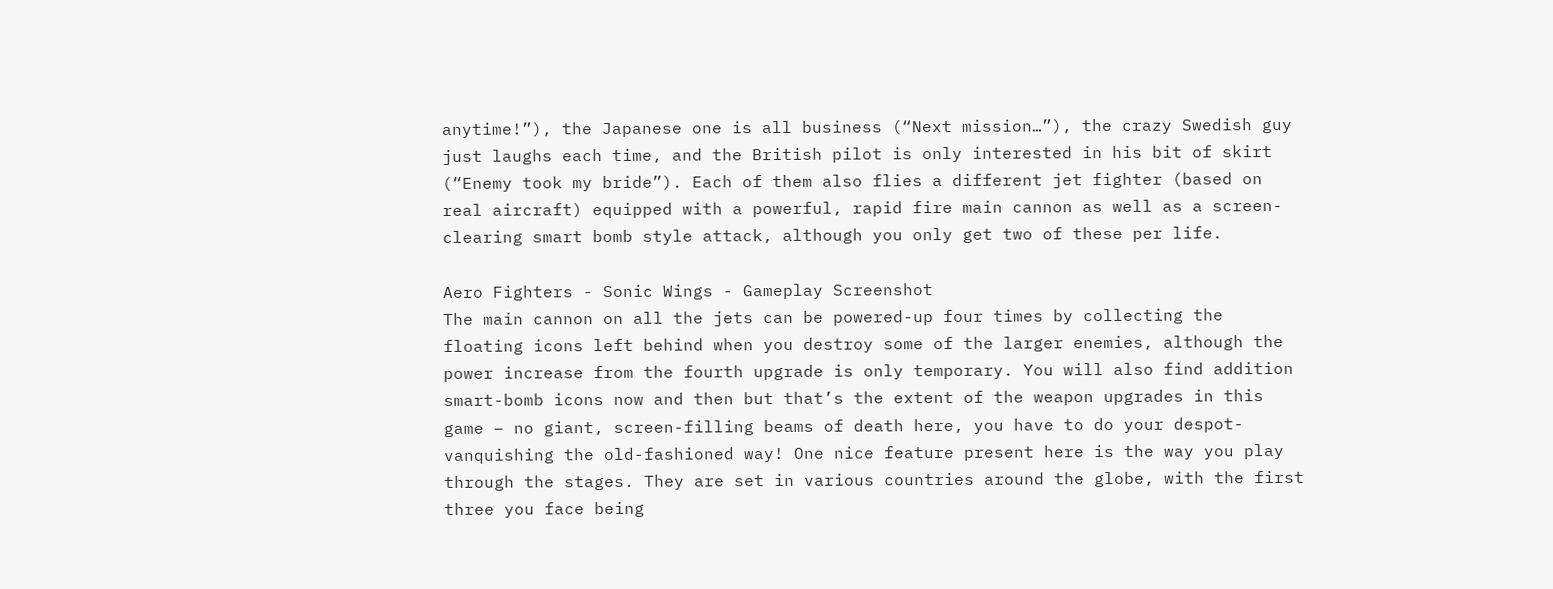anytime!”), the Japanese one is all business (“Next mission…”), the crazy Swedish guy just laughs each time, and the British pilot is only interested in his bit of skirt (“Enemy took my bride”). Each of them also flies a different jet fighter (based on real aircraft) equipped with a powerful, rapid fire main cannon as well as a screen-clearing smart bomb style attack, although you only get two of these per life.

Aero Fighters - Sonic Wings - Gameplay Screenshot
The main cannon on all the jets can be powered-up four times by collecting the floating icons left behind when you destroy some of the larger enemies, although the power increase from the fourth upgrade is only temporary. You will also find addition smart-bomb icons now and then but that’s the extent of the weapon upgrades in this game – no giant, screen-filling beams of death here, you have to do your despot-vanquishing the old-fashioned way! One nice feature present here is the way you play through the stages. They are set in various countries around the globe, with the first three you face being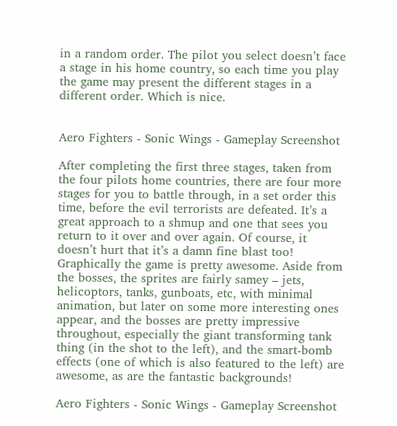in a random order. The pilot you select doesn’t face a stage in his home country, so each time you play the game may present the different stages in a different order. Which is nice.


Aero Fighters - Sonic Wings - Gameplay Screenshot

After completing the first three stages, taken from the four pilots home countries, there are four more stages for you to battle through, in a set order this time, before the evil terrorists are defeated. It’s a great approach to a shmup and one that sees you return to it over and over again. Of course, it doesn’t hurt that it’s a damn fine blast too! Graphically the game is pretty awesome. Aside from the bosses, the sprites are fairly samey – jets, helicoptors, tanks, gunboats, etc, with minimal animation, but later on some more interesting ones appear, and the bosses are pretty impressive throughout, especially the giant transforming tank thing (in the shot to the left), and the smart-bomb effects (one of which is also featured to the left) are awesome, as are the fantastic backgrounds!

Aero Fighters - Sonic Wings - Gameplay Screenshot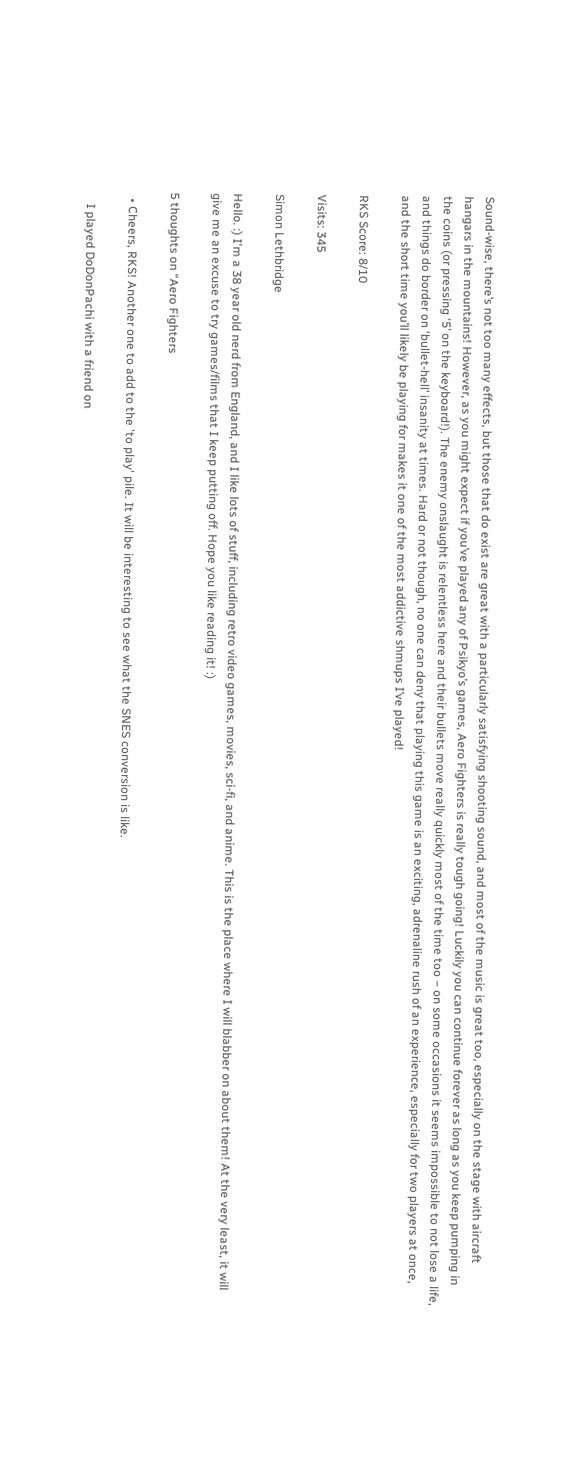Sound-wise, there’s not too many effects, but those that do exist are great with a particularly satisfying shooting sound, and most of the music is great too, especially on the stage with aircraft hangars in the mountains! However, as you might expect if you’ve played any of Psikyo’s games, Aero Fighters is really tough going! Luckily you can continue forever as long as you keep pumping in the coins (or pressing ‘5’ on the keyboard!). The enemy onslaught is relentless here and their bullets move really quickly most of the time too – on some occasions it seems impossible to not lose a life, and things do border on ‘bullet-hell’ insanity at times. Hard or not though, no one can deny that playing this game is an exciting, adrenaline rush of an experience, especially for two players at once, and the short time you’ll likely be playing for makes it one of the most addictive shmups I’ve played!

RKS Score: 8/10

Visits: 345

Simon Lethbridge

Hello. :) I'm a 38 year old nerd from England, and I like lots of stuff, including retro video games, movies, sci-fi, and anime. This is the place where I will blabber on about them! At the very least, it will give me an excuse to try games/films that I keep putting off. Hope you like reading it! :)

5 thoughts on “Aero Fighters

  • Cheers, RKS! Another one to add to the 'to play' pile. It will be interesting to see what the SNES conversion is like.

    I played DoDonPachi with a friend on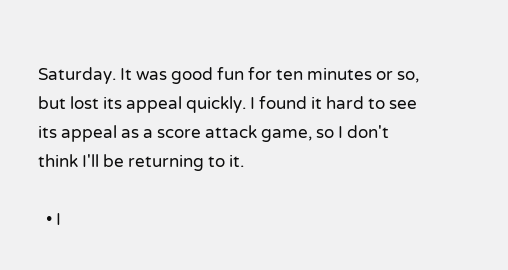Saturday. It was good fun for ten minutes or so, but lost its appeal quickly. I found it hard to see its appeal as a score attack game, so I don't think I'll be returning to it.

  • I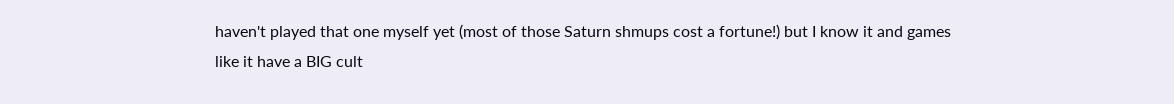haven't played that one myself yet (most of those Saturn shmups cost a fortune!) but I know it and games like it have a BIG cult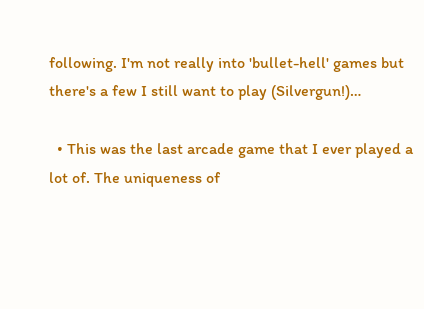following. I'm not really into 'bullet-hell' games but there's a few I still want to play (Silvergun!)…

  • This was the last arcade game that I ever played a lot of. The uniqueness of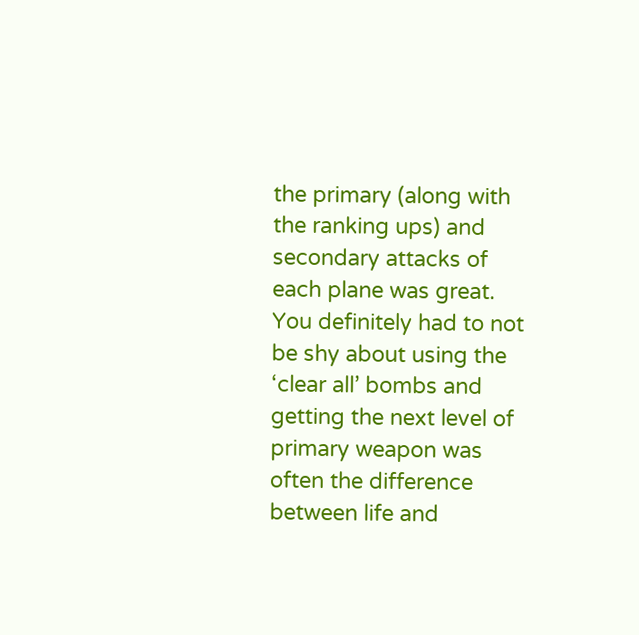the primary (along with the ranking ups) and secondary attacks of each plane was great. You definitely had to not be shy about using the ‘clear all’ bombs and getting the next level of primary weapon was often the difference between life and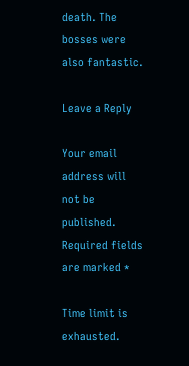death. The bosses were also fantastic.

Leave a Reply

Your email address will not be published. Required fields are marked *

Time limit is exhausted.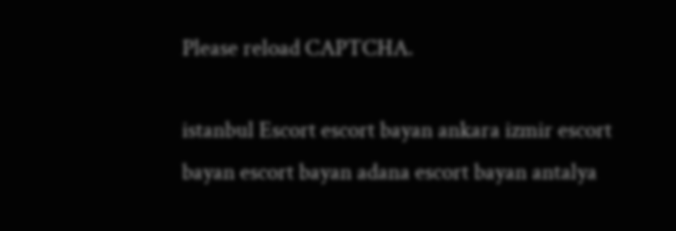Please reload CAPTCHA.

istanbul Escort escort bayan ankara izmir escort bayan escort bayan adana escort bayan antalya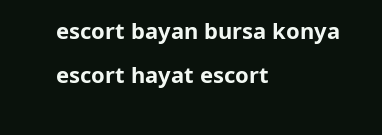escort bayan bursa konya escort hayat escort